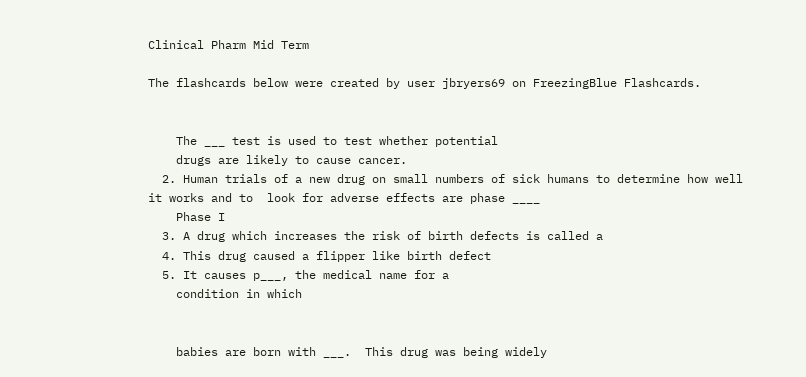Clinical Pharm Mid Term

The flashcards below were created by user jbryers69 on FreezingBlue Flashcards.


    The ___ test is used to test whether potential
    drugs are likely to cause cancer.
  2. Human trials of a new drug on small numbers of sick humans to determine how well it works and to  look for adverse effects are phase ____
    Phase I
  3. A drug which increases the risk of birth defects is called a
  4. This drug caused a flipper like birth defect
  5. It causes p___, the medical name for a
    condition in which


    babies are born with ___.  This drug was being widely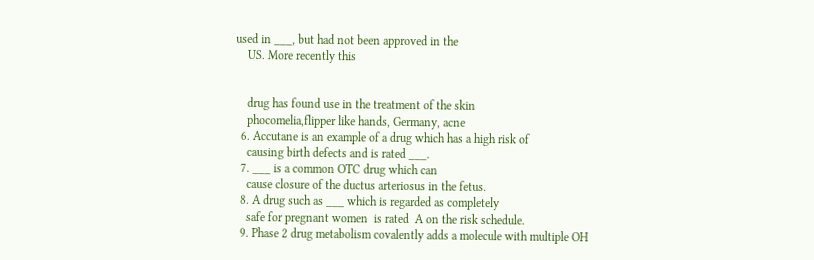used in ___, but had not been approved in the
    US. More recently this


    drug has found use in the treatment of the skin
    phocomelia,flipper like hands, Germany, acne
  6. Accutane is an example of a drug which has a high risk of
    causing birth defects and is rated ___.
  7. ___ is a common OTC drug which can
    cause closure of the ductus arteriosus in the fetus.
  8. A drug such as ___ which is regarded as completely
    safe for pregnant women  is rated  A on the risk schedule.
  9. Phase 2 drug metabolism covalently adds a molecule with multiple OH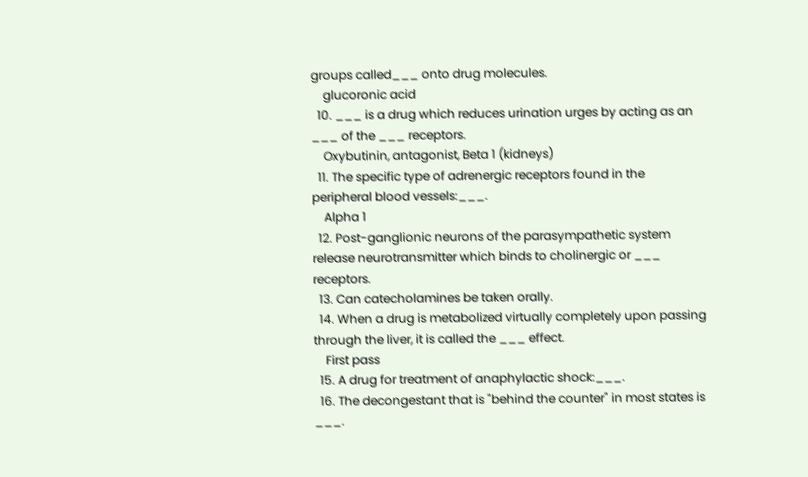groups called___ onto drug molecules.
    glucoronic acid
  10. ___ is a drug which reduces urination urges by acting as an ___ of the ___ receptors.
    Oxybutinin, antagonist, Beta 1 (kidneys)
  11. The specific type of adrenergic receptors found in the peripheral blood vessels:___.
    Alpha 1
  12. Post-ganglionic neurons of the parasympathetic system release neurotransmitter which binds to cholinergic or ___ receptors.
  13. Can catecholamines be taken orally.
  14. When a drug is metabolized virtually completely upon passing through the liver, it is called the ___ effect.
    First pass
  15. A drug for treatment of anaphylactic shock:___.
  16. The decongestant that is "behind the counter" in most states is ___.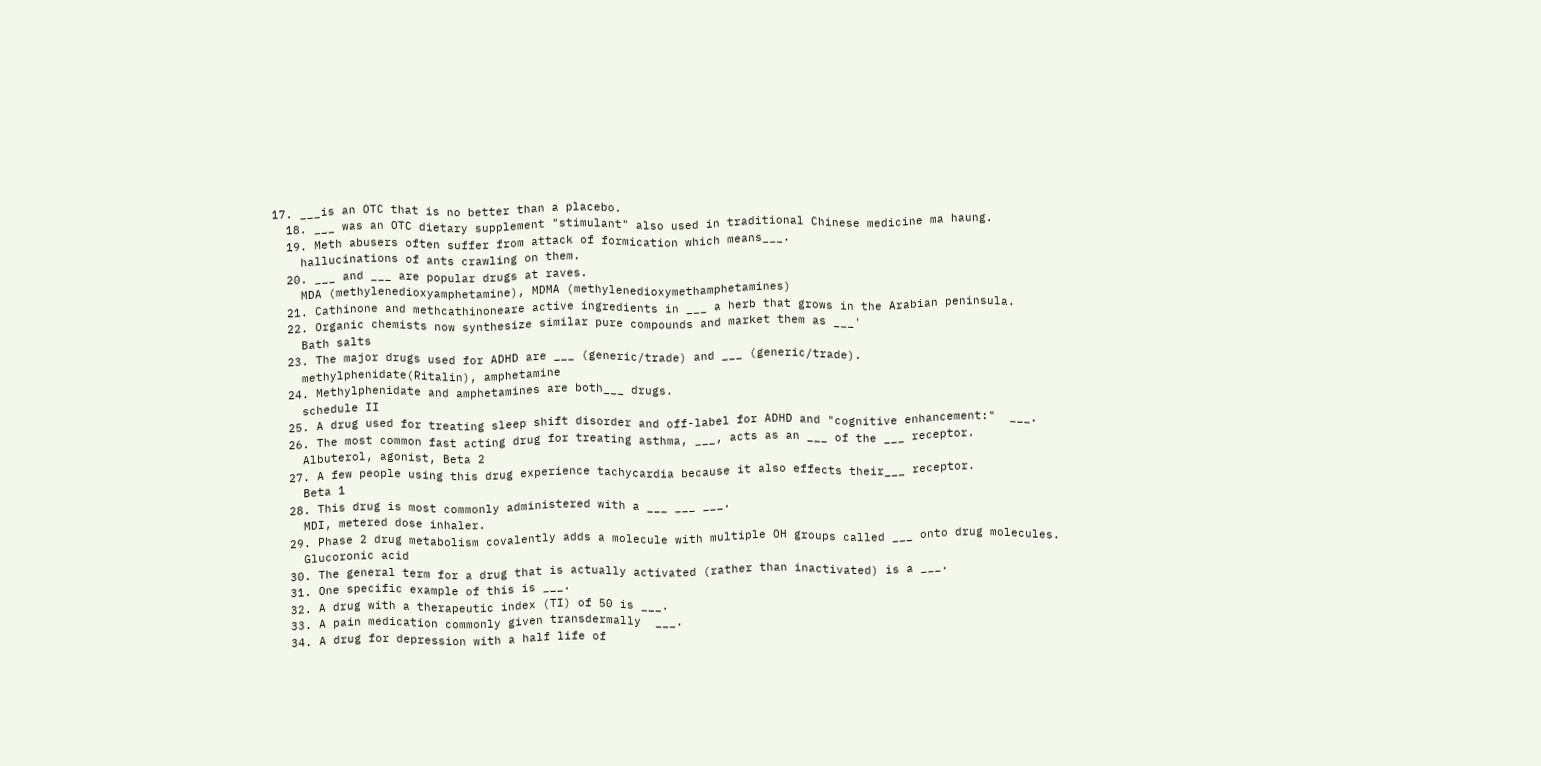17. ___is an OTC that is no better than a placebo.
  18. ___ was an OTC dietary supplement "stimulant" also used in traditional Chinese medicine ma haung.
  19. Meth abusers often suffer from attack of formication which means___.
    hallucinations of ants crawling on them.
  20. ___ and ___ are popular drugs at raves.
    MDA (methylenedioxyamphetamine), MDMA (methylenedioxymethamphetamines)
  21. Cathinone and methcathinoneare active ingredients in ___ a herb that grows in the Arabian peninsula.
  22. Organic chemists now synthesize similar pure compounds and market them as ___'
    Bath salts
  23. The major drugs used for ADHD are ___ (generic/trade) and ___ (generic/trade).
    methylphenidate(Ritalin), amphetamine
  24. Methylphenidate and amphetamines are both___ drugs.
    schedule II
  25. A drug used for treating sleep shift disorder and off-label for ADHD and "cognitive enhancement:"  ___.
  26. The most common fast acting drug for treating asthma, ___, acts as an ___ of the ___ receptor.
    Albuterol, agonist, Beta 2
  27. A few people using this drug experience tachycardia because it also effects their___ receptor.
    Beta 1
  28. This drug is most commonly administered with a ___ ___ ___.
    MDI, metered dose inhaler.
  29. Phase 2 drug metabolism covalently adds a molecule with multiple OH groups called ___ onto drug molecules.
    Glucoronic acid
  30. The general term for a drug that is actually activated (rather than inactivated) is a ___.
  31. One specific example of this is ___.
  32. A drug with a therapeutic index (TI) of 50 is ___.
  33. A pain medication commonly given transdermally  ___.
  34. A drug for depression with a half life of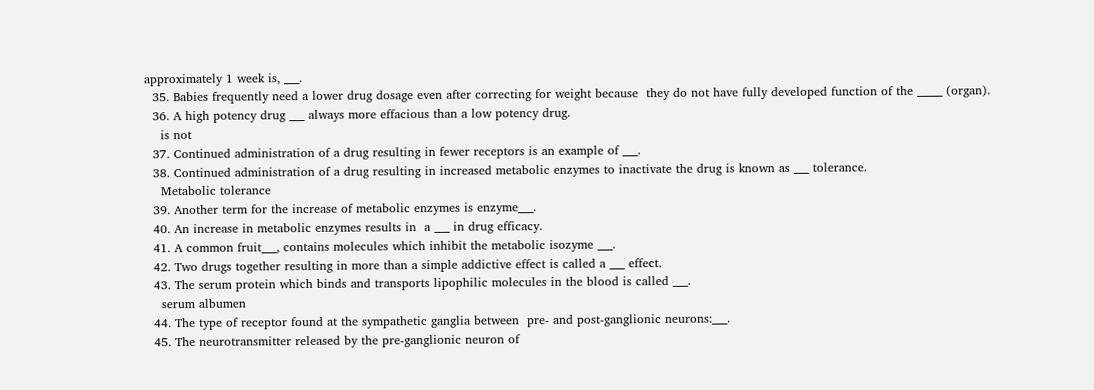approximately 1 week is, ___.
  35. Babies frequently need a lower drug dosage even after correcting for weight because  they do not have fully developed function of the _____ (organ).
  36. A high potency drug ___ always more effacious than a low potency drug.
    is not
  37. Continued administration of a drug resulting in fewer receptors is an example of ___.
  38. Continued administration of a drug resulting in increased metabolic enzymes to inactivate the drug is known as ___ tolerance.
    Metabolic tolerance
  39. Another term for the increase of metabolic enzymes is enzyme___.
  40. An increase in metabolic enzymes results in  a ___ in drug efficacy.
  41. A common fruit___, contains molecules which inhibit the metabolic isozyme ___.
  42. Two drugs together resulting in more than a simple addictive effect is called a ___ effect.
  43. The serum protein which binds and transports lipophilic molecules in the blood is called ___.
    serum albumen
  44. The type of receptor found at the sympathetic ganglia between  pre- and post-ganglionic neurons:___.
  45. The neurotransmitter released by the pre-ganglionic neuron of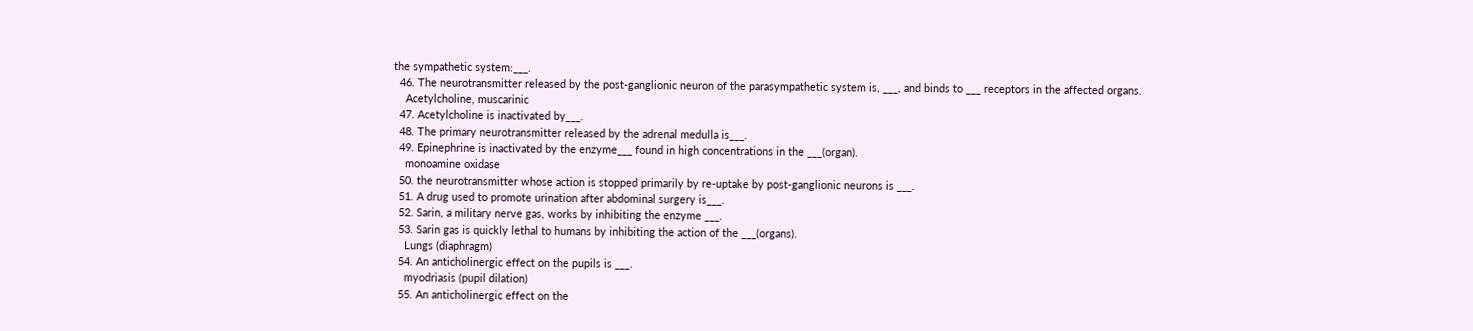the sympathetic system:___.
  46. The neurotransmitter released by the post-ganglionic neuron of the parasympathetic system is, ___, and binds to ___ receptors in the affected organs.
    Acetylcholine, muscarinic
  47. Acetylcholine is inactivated by___.
  48. The primary neurotransmitter released by the adrenal medulla is___.
  49. Epinephrine is inactivated by the enzyme___ found in high concentrations in the ___(organ).
    monoamine oxidase
  50. the neurotransmitter whose action is stopped primarily by re-uptake by post-ganglionic neurons is ___.
  51. A drug used to promote urination after abdominal surgery is___.
  52. Sarin, a military nerve gas, works by inhibiting the enzyme ___.
  53. Sarin gas is quickly lethal to humans by inhibiting the action of the ___(organs).
    Lungs (diaphragm)
  54. An anticholinergic effect on the pupils is ___.
    myodriasis (pupil dilation)
  55. An anticholinergic effect on the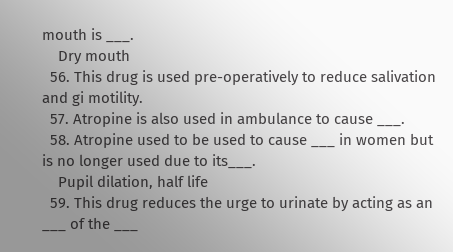mouth is ___.
    Dry mouth
  56. This drug is used pre-operatively to reduce salivation and gi motility.
  57. Atropine is also used in ambulance to cause ___.
  58. Atropine used to be used to cause ___ in women but is no longer used due to its___.
    Pupil dilation, half life
  59. This drug reduces the urge to urinate by acting as an ___ of the ___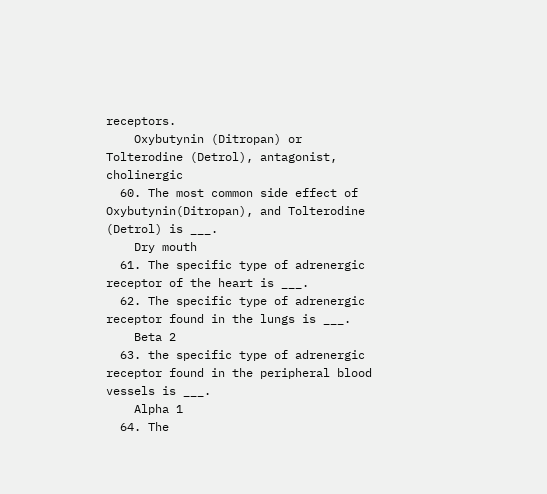receptors.
    Oxybutynin (Ditropan) or Tolterodine (Detrol), antagonist, cholinergic
  60. The most common side effect of Oxybutynin(Ditropan), and Tolterodine (Detrol) is ___.
    Dry mouth
  61. The specific type of adrenergic receptor of the heart is ___.
  62. The specific type of adrenergic receptor found in the lungs is ___.
    Beta 2
  63. the specific type of adrenergic receptor found in the peripheral blood vessels is ___.
    Alpha 1
  64. The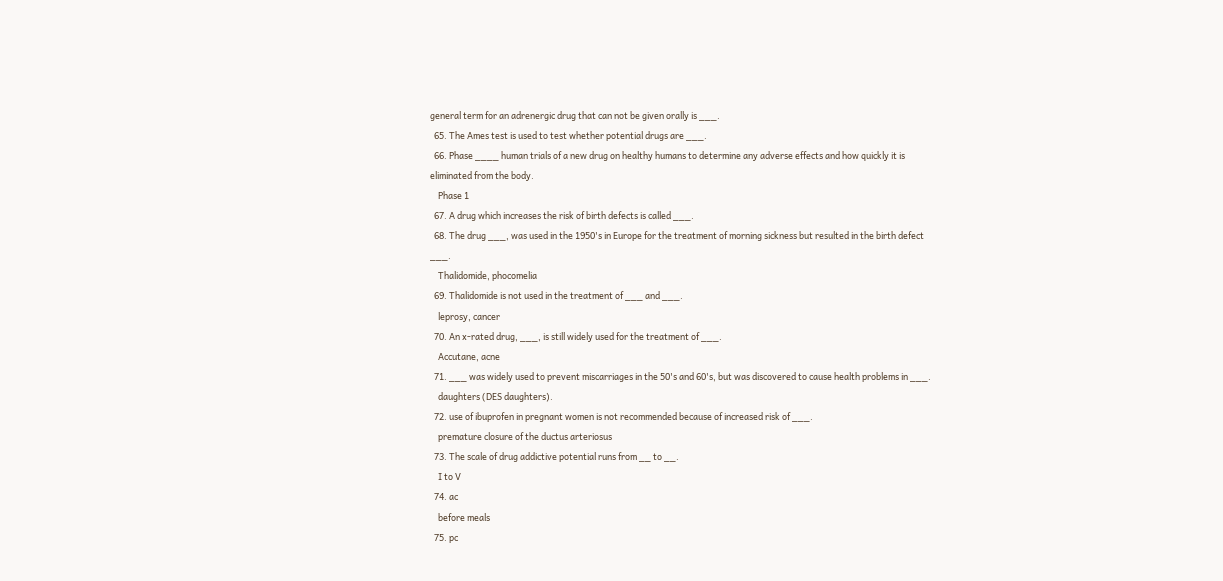general term for an adrenergic drug that can not be given orally is ___.
  65. The Ames test is used to test whether potential drugs are ___.
  66. Phase ____ human trials of a new drug on healthy humans to determine any adverse effects and how quickly it is eliminated from the body.
    Phase 1
  67. A drug which increases the risk of birth defects is called ___.
  68. The drug ___, was used in the 1950's in Europe for the treatment of morning sickness but resulted in the birth defect ___.
    Thalidomide, phocomelia
  69. Thalidomide is not used in the treatment of ___ and ___.
    leprosy, cancer
  70. An x-rated drug, ___, is still widely used for the treatment of ___.
    Accutane, acne
  71. ___ was widely used to prevent miscarriages in the 50's and 60's, but was discovered to cause health problems in ___.
    daughters (DES daughters).
  72. use of ibuprofen in pregnant women is not recommended because of increased risk of ___.
    premature closure of the ductus arteriosus
  73. The scale of drug addictive potential runs from __ to __.
    I to V
  74. ac
    before meals
  75. pc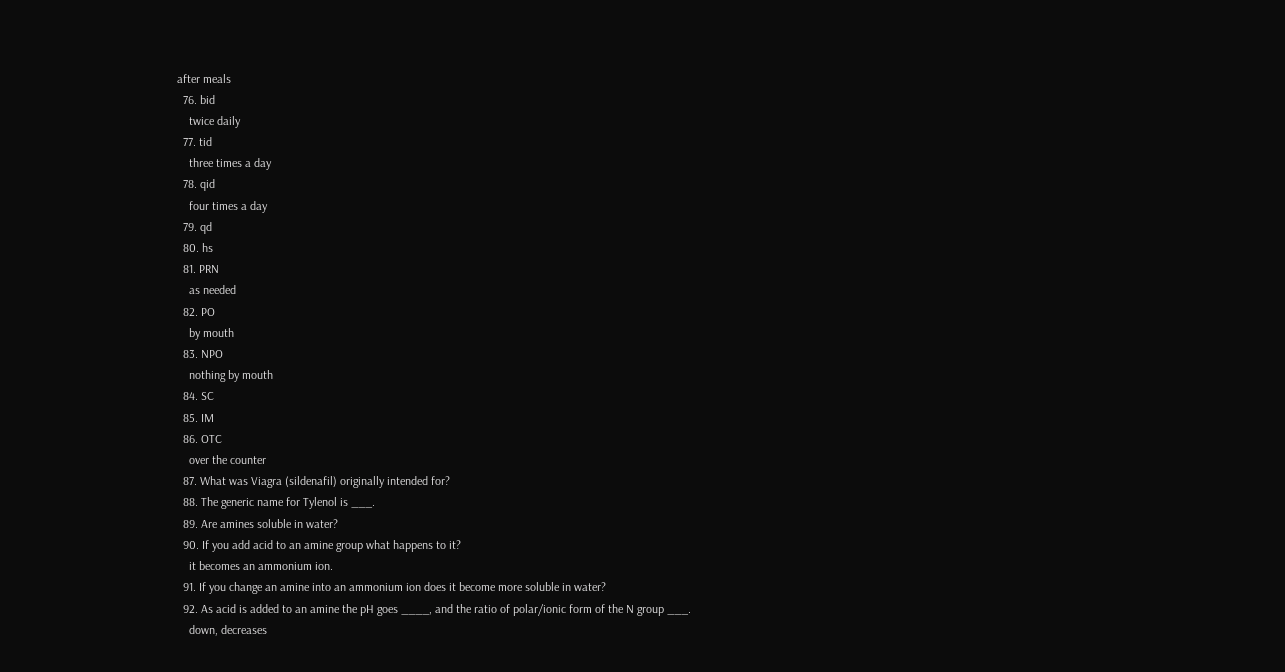after meals
  76. bid
    twice daily
  77. tid
    three times a day
  78. qid
    four times a day
  79. qd
  80. hs
  81. PRN
    as needed
  82. PO
    by mouth
  83. NPO
    nothing by mouth
  84. SC
  85. IM
  86. OTC
    over the counter
  87. What was Viagra (sildenafil) originally intended for?
  88. The generic name for Tylenol is ___.
  89. Are amines soluble in water?
  90. If you add acid to an amine group what happens to it?
    it becomes an ammonium ion.
  91. If you change an amine into an ammonium ion does it become more soluble in water?
  92. As acid is added to an amine the pH goes ____, and the ratio of polar/ionic form of the N group ___.
    down, decreases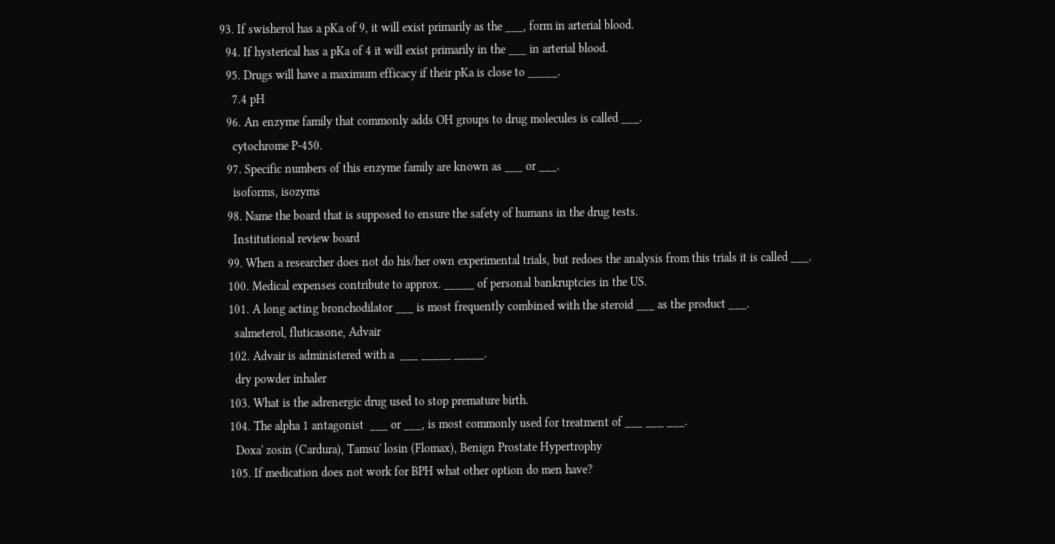93. If swisherol has a pKa of 9, it will exist primarily as the ___, form in arterial blood.
  94. If hysterical has a pKa of 4 it will exist primarily in the ___ in arterial blood.
  95. Drugs will have a maximum efficacy if their pKa is close to _____.
    7.4 pH
  96. An enzyme family that commonly adds OH groups to drug molecules is called ___.
    cytochrome P-450.
  97. Specific numbers of this enzyme family are known as ___ or ___.
    isoforms, isozyms
  98. Name the board that is supposed to ensure the safety of humans in the drug tests.
    Institutional review board
  99. When a researcher does not do his/her own experimental trials, but redoes the analysis from this trials it is called ___.
  100. Medical expenses contribute to approx. _____ of personal bankruptcies in the US.
  101. A long acting bronchodilator ___ is most frequently combined with the steroid ___ as the product ___.
    salmeterol, fluticasone, Advair
  102. Advair is administered with a  ___ _____ _____.
    dry powder inhaler
  103. What is the adrenergic drug used to stop premature birth.
  104. The alpha 1 antagonist  ___ or ___, is most commonly used for treatment of ___ ___ ___.
    Doxa' zosin (Cardura), Tamsu' losin (Flomax), Benign Prostate Hypertrophy
  105. If medication does not work for BPH what other option do men have?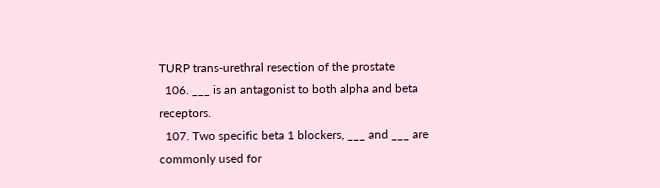TURP trans-urethral resection of the prostate
  106. ___ is an antagonist to both alpha and beta receptors.
  107. Two specific beta 1 blockers, ___ and ___ are commonly used for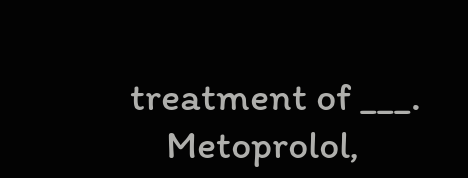treatment of ___.
    Metoprolol,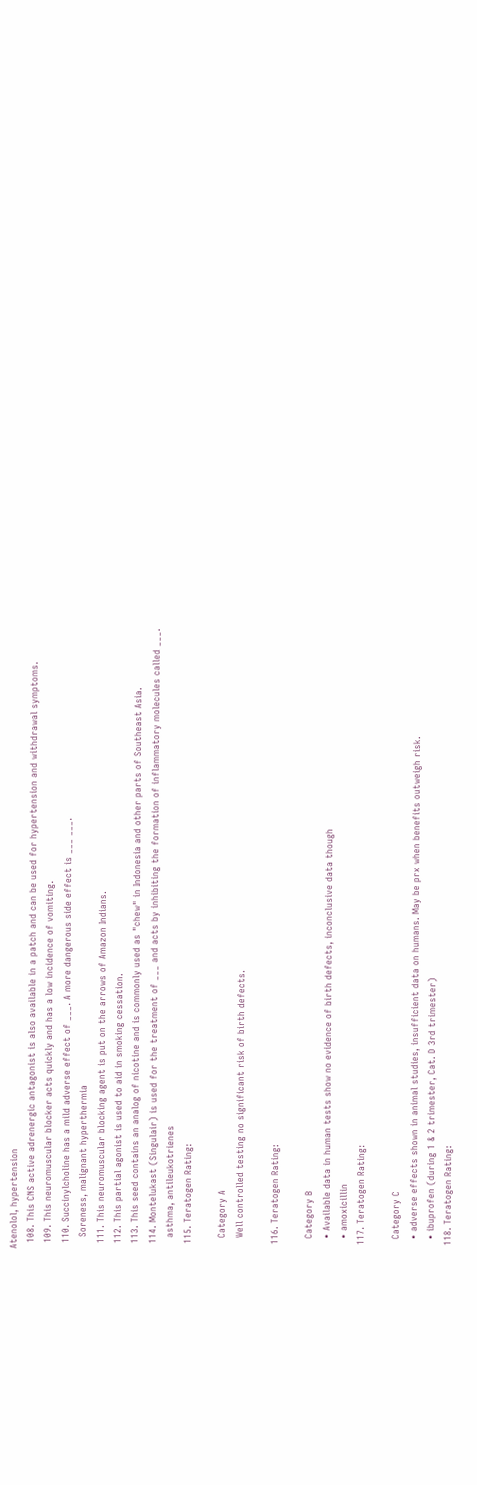Atenolol, hypertension
  108. This CNS active adrenergic antagonist is also available in a patch and can be used for hypertension and withdrawal symptoms.
  109. This neuromuscular blocker acts quickly and has a low incidence of vomiting.
  110. Succinylcholine has a mild adverse effect of ___. A more dangerous side effect is ___ ___.
    Soreness, malignant hyperthermia
  111. This neuromuscular blocking agent is put on the arrows of Amazon Indians.
  112. This partial agonist is used to aid in smoking cessation.
  113. This seed contains an analog of nicotine and is commonly used as "chew" in Indonesia and other parts of Southeast Asia.
  114. Montelukast (Singulair) is used for the treatment of ___ and acts by inhibiting the formation of inflammatory molecules called ___.
    asthma, antileukotrienes
  115. Teratogen Rating:

    Category A
    Well controlled testing no significant risk of birth defects.

  116. Teratogen Rating:

    Category B
    • Available data in human tests show no evidence of birth defects, inconclusive data though
    • amoxicillin
  117. Teratogen Rating:

    Category C
    • adverse effects shown in animal studies, insufficient data on humans. May be prx when benefits outweigh risk.
    • ibuprofen (during 1 & 2 trimester, Cat. D 3rd trimester)
  118. Teratogen Rating: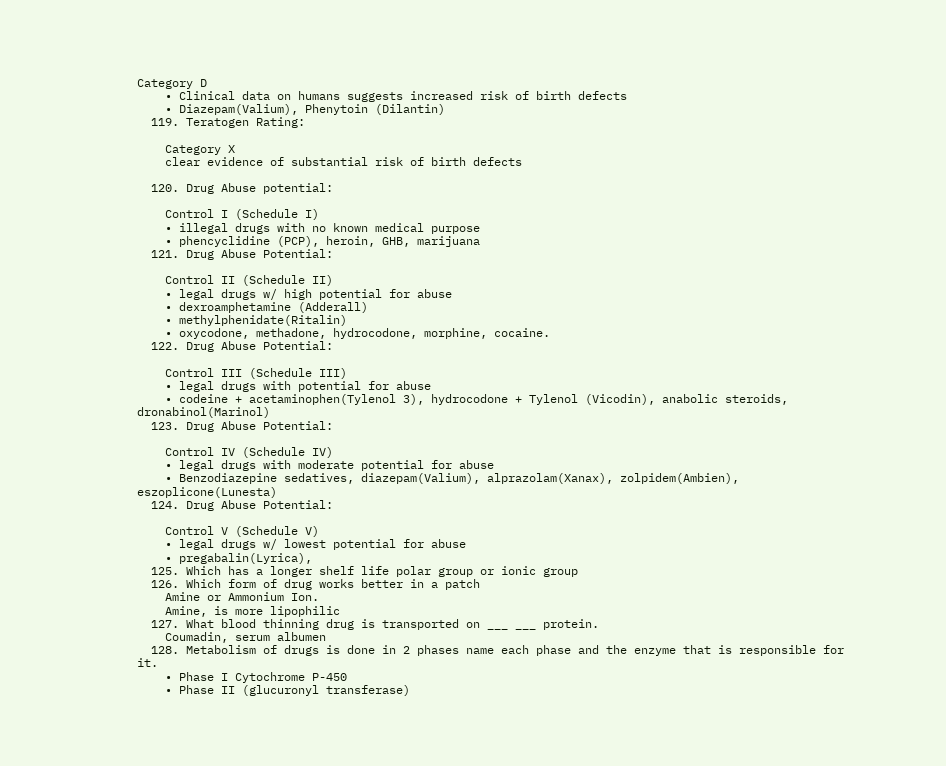Category D
    • Clinical data on humans suggests increased risk of birth defects
    • Diazepam(Valium), Phenytoin (Dilantin)
  119. Teratogen Rating:

    Category X
    clear evidence of substantial risk of birth defects

  120. Drug Abuse potential:

    Control I (Schedule I)
    • illegal drugs with no known medical purpose
    • phencyclidine (PCP), heroin, GHB, marijuana
  121. Drug Abuse Potential:

    Control II (Schedule II)
    • legal drugs w/ high potential for abuse
    • dexroamphetamine (Adderall)
    • methylphenidate(Ritalin)
    • oxycodone, methadone, hydrocodone, morphine, cocaine.
  122. Drug Abuse Potential:

    Control III (Schedule III)
    • legal drugs with potential for abuse
    • codeine + acetaminophen(Tylenol 3), hydrocodone + Tylenol (Vicodin), anabolic steroids, dronabinol(Marinol)
  123. Drug Abuse Potential:

    Control IV (Schedule IV)
    • legal drugs with moderate potential for abuse
    • Benzodiazepine sedatives, diazepam(Valium), alprazolam(Xanax), zolpidem(Ambien), eszoplicone(Lunesta)
  124. Drug Abuse Potential:

    Control V (Schedule V)
    • legal drugs w/ lowest potential for abuse
    • pregabalin(Lyrica),
  125. Which has a longer shelf life polar group or ionic group
  126. Which form of drug works better in a patch
    Amine or Ammonium Ion.
    Amine, is more lipophilic
  127. What blood thinning drug is transported on ___ ___ protein.
    Coumadin, serum albumen
  128. Metabolism of drugs is done in 2 phases name each phase and the enzyme that is responsible for it.
    • Phase I Cytochrome P-450
    • Phase II (glucuronyl transferase)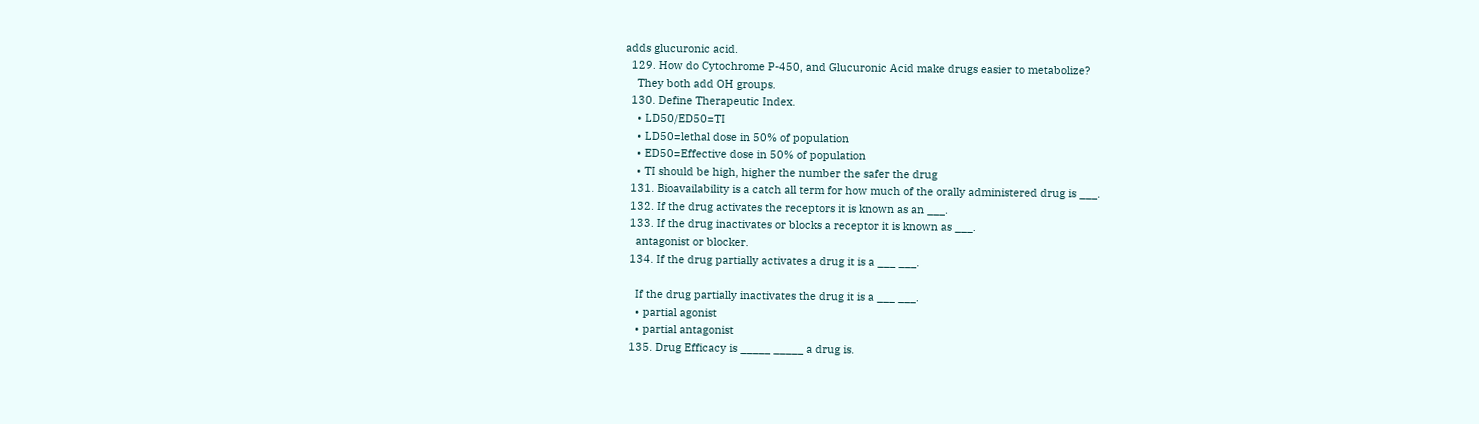adds glucuronic acid.
  129. How do Cytochrome P-450, and Glucuronic Acid make drugs easier to metabolize?
    They both add OH groups.
  130. Define Therapeutic Index.
    • LD50/ED50=TI
    • LD50=lethal dose in 50% of population
    • ED50=Effective dose in 50% of population
    • TI should be high, higher the number the safer the drug
  131. Bioavailability is a catch all term for how much of the orally administered drug is ___.
  132. If the drug activates the receptors it is known as an ___.
  133. If the drug inactivates or blocks a receptor it is known as ___.
    antagonist or blocker.
  134. If the drug partially activates a drug it is a ___ ___.

    If the drug partially inactivates the drug it is a ___ ___.
    • partial agonist
    • partial antagonist
  135. Drug Efficacy is _____ _____ a drug is.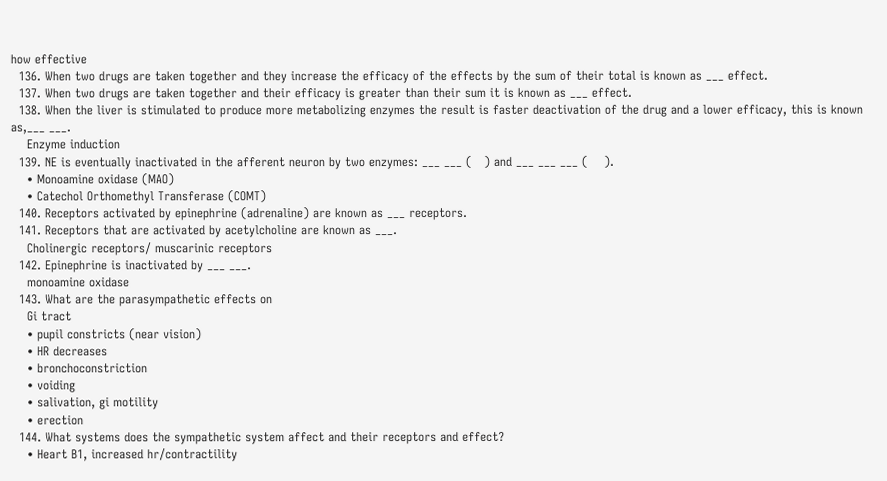how effective
  136. When two drugs are taken together and they increase the efficacy of the effects by the sum of their total is known as ___ effect.
  137. When two drugs are taken together and their efficacy is greater than their sum it is known as ___ effect.
  138. When the liver is stimulated to produce more metabolizing enzymes the result is faster deactivation of the drug and a lower efficacy, this is known as,___ ___.
    Enzyme induction
  139. NE is eventually inactivated in the afferent neuron by two enzymes: ___ ___ (   ) and ___ ___ ___ (    ).
    • Monoamine oxidase (MAO)
    • Catechol Orthomethyl Transferase (COMT)
  140. Receptors activated by epinephrine (adrenaline) are known as ___ receptors.
  141. Receptors that are activated by acetylcholine are known as ___.
    Cholinergic receptors/ muscarinic receptors
  142. Epinephrine is inactivated by ___ ___.
    monoamine oxidase
  143. What are the parasympathetic effects on
    Gi tract
    • pupil constricts (near vision)
    • HR decreases
    • bronchoconstriction
    • voiding
    • salivation, gi motility
    • erection
  144. What systems does the sympathetic system affect and their receptors and effect?
    • Heart B1, increased hr/contractility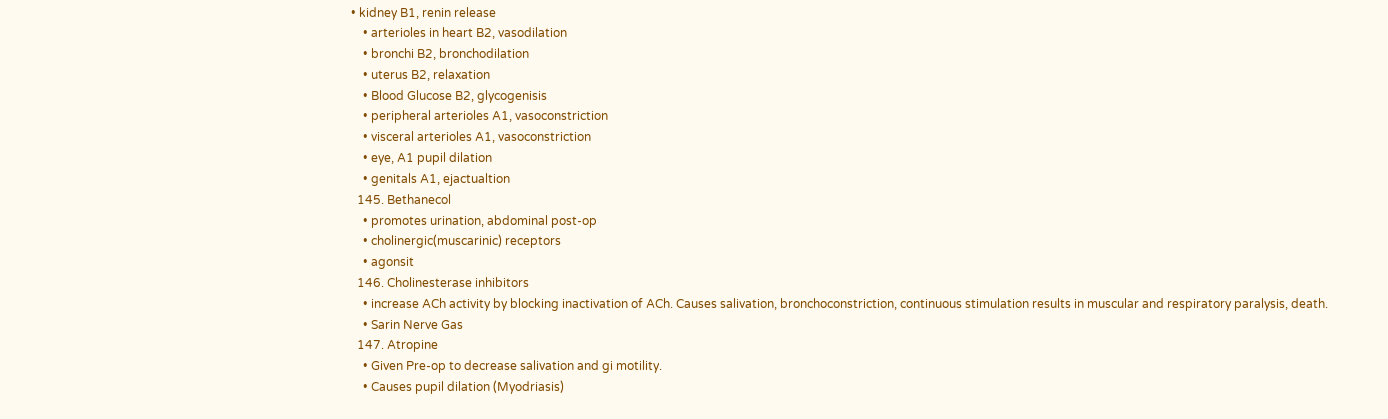• kidney B1, renin release
    • arterioles in heart B2, vasodilation
    • bronchi B2, bronchodilation
    • uterus B2, relaxation
    • Blood Glucose B2, glycogenisis
    • peripheral arterioles A1, vasoconstriction
    • visceral arterioles A1, vasoconstriction
    • eye, A1 pupil dilation
    • genitals A1, ejactualtion
  145. Bethanecol
    • promotes urination, abdominal post-op
    • cholinergic(muscarinic) receptors
    • agonsit
  146. Cholinesterase inhibitors
    • increase ACh activity by blocking inactivation of ACh. Causes salivation, bronchoconstriction, continuous stimulation results in muscular and respiratory paralysis, death.
    • Sarin Nerve Gas
  147. Atropine
    • Given Pre-op to decrease salivation and gi motility.
    • Causes pupil dilation (Myodriasis)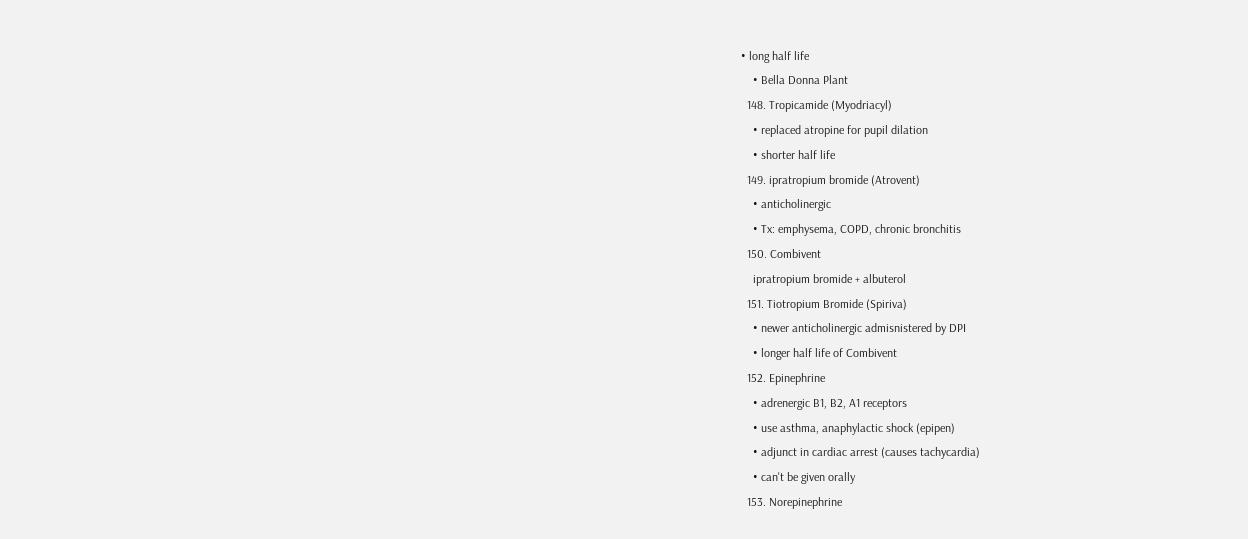• long half life
    • Bella Donna Plant
  148. Tropicamide (Myodriacyl)
    • replaced atropine for pupil dilation
    • shorter half life
  149. ipratropium bromide (Atrovent)
    • anticholinergic
    • Tx: emphysema, COPD, chronic bronchitis
  150. Combivent
    ipratropium bromide + albuterol
  151. Tiotropium Bromide (Spiriva)
    • newer anticholinergic admisnistered by DPI
    • longer half life of Combivent
  152. Epinephrine
    • adrenergic B1, B2, A1 receptors
    • use asthma, anaphylactic shock (epipen)
    • adjunct in cardiac arrest (causes tachycardia)
    • can't be given orally
  153. Norepinephrine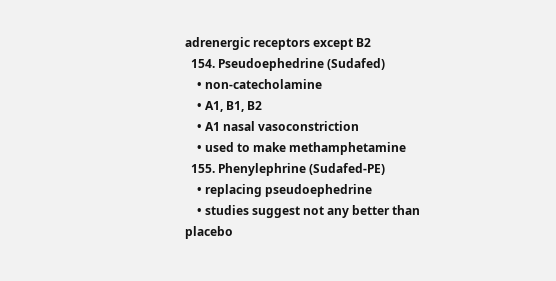adrenergic receptors except B2
  154. Pseudoephedrine (Sudafed)
    • non-catecholamine
    • A1, B1, B2
    • A1 nasal vasoconstriction
    • used to make methamphetamine
  155. Phenylephrine (Sudafed-PE)
    • replacing pseudoephedrine
    • studies suggest not any better than placebo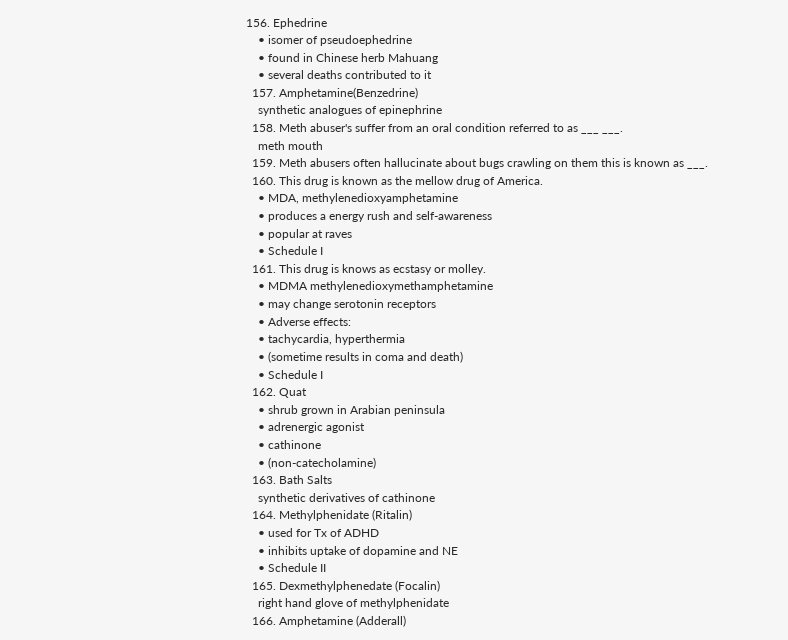156. Ephedrine
    • isomer of pseudoephedrine
    • found in Chinese herb Mahuang
    • several deaths contributed to it
  157. Amphetamine(Benzedrine)
    synthetic analogues of epinephrine
  158. Meth abuser's suffer from an oral condition referred to as ___ ___.
    meth mouth
  159. Meth abusers often hallucinate about bugs crawling on them this is known as ___.
  160. This drug is known as the mellow drug of America.
    • MDA, methylenedioxyamphetamine
    • produces a energy rush and self-awareness
    • popular at raves
    • Schedule I
  161. This drug is knows as ecstasy or molley.
    • MDMA methylenedioxymethamphetamine
    • may change serotonin receptors
    • Adverse effects:
    • tachycardia, hyperthermia
    • (sometime results in coma and death)
    • Schedule I
  162. Quat
    • shrub grown in Arabian peninsula
    • adrenergic agonist
    • cathinone
    • (non-catecholamine)
  163. Bath Salts
    synthetic derivatives of cathinone
  164. Methylphenidate (Ritalin)
    • used for Tx of ADHD
    • inhibits uptake of dopamine and NE
    • Schedule II
  165. Dexmethylphenedate (Focalin)
    right hand glove of methylphenidate
  166. Amphetamine (Adderall)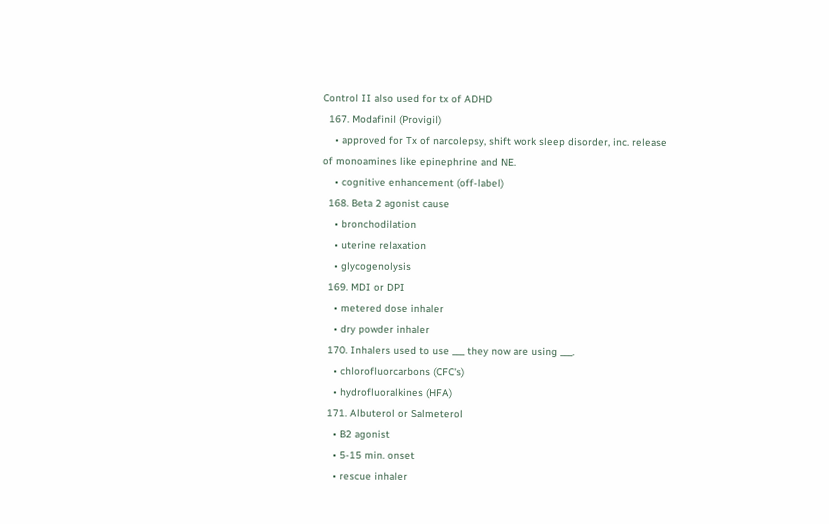Control II also used for tx of ADHD
  167. Modafinil (Provigil)
    • approved for Tx of narcolepsy, shift work sleep disorder, inc. release of monoamines like epinephrine and NE.
    • cognitive enhancement (off-label)
  168. Beta 2 agonist cause
    • bronchodilation
    • uterine relaxation
    • glycogenolysis
  169. MDI or DPI
    • metered dose inhaler
    • dry powder inhaler
  170. Inhalers used to use ___ they now are using ___.
    • chlorofluorcarbons (CFC's)
    • hydrofluoralkines (HFA)
  171. Albuterol or Salmeterol
    • B2 agonist
    • 5-15 min. onset
    • rescue inhaler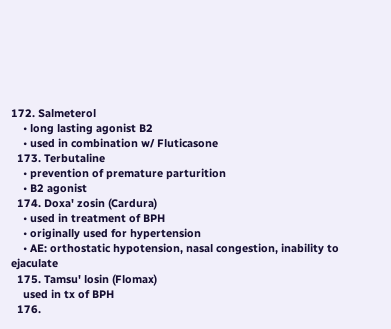172. Salmeterol
    • long lasting agonist B2
    • used in combination w/ Fluticasone
  173. Terbutaline
    • prevention of premature parturition
    • B2 agonist
  174. Doxa' zosin (Cardura)
    • used in treatment of BPH
    • originally used for hypertension
    • AE: orthostatic hypotension, nasal congestion, inability to ejaculate
  175. Tamsu' losin (Flomax)
    used in tx of BPH
  176.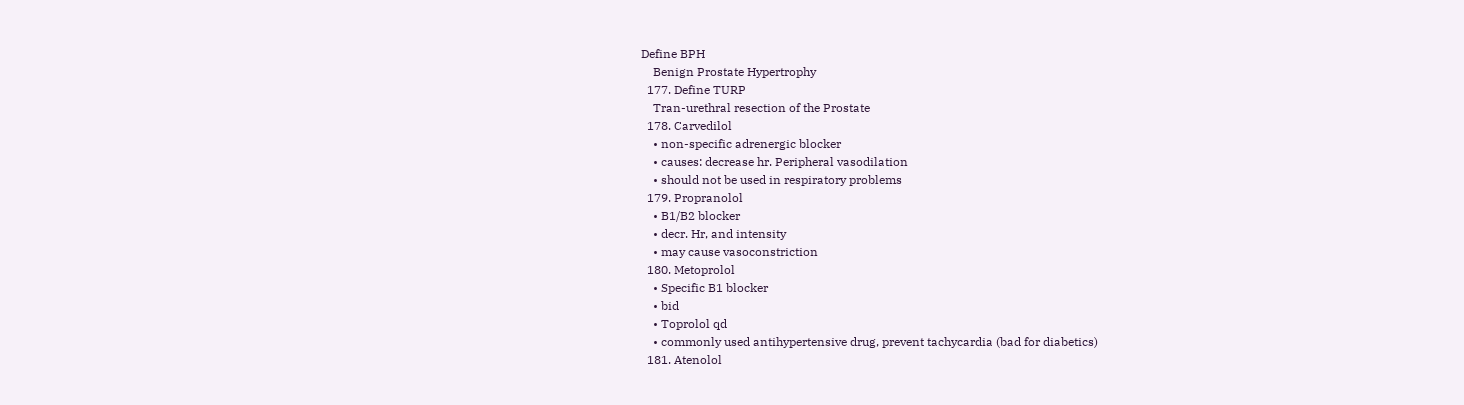Define BPH
    Benign Prostate Hypertrophy
  177. Define TURP
    Tran-urethral resection of the Prostate
  178. Carvedilol
    • non-specific adrenergic blocker
    • causes: decrease hr. Peripheral vasodilation
    • should not be used in respiratory problems
  179. Propranolol
    • B1/B2 blocker
    • decr. Hr, and intensity
    • may cause vasoconstriction
  180. Metoprolol
    • Specific B1 blocker
    • bid
    • Toprolol qd
    • commonly used antihypertensive drug, prevent tachycardia (bad for diabetics)
  181. Atenolol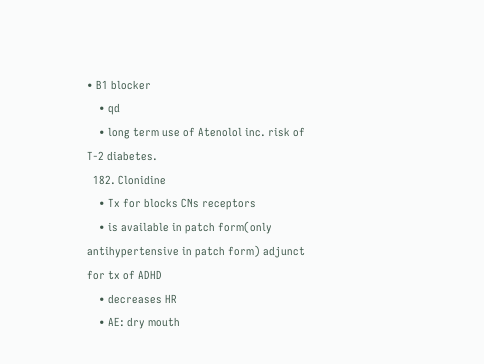• B1 blocker
    • qd
    • long term use of Atenolol inc. risk of T-2 diabetes.
  182. Clonidine
    • Tx for blocks CNs receptors
    • is available in patch form(only antihypertensive in patch form) adjunct for tx of ADHD
    • decreases HR
    • AE: dry mouth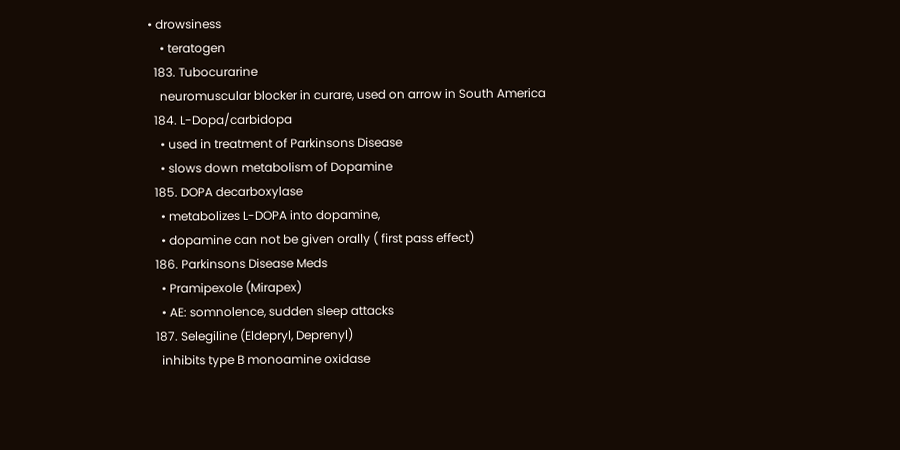• drowsiness
    • teratogen
  183. Tubocurarine
    neuromuscular blocker in curare, used on arrow in South America
  184. L-Dopa/carbidopa
    • used in treatment of Parkinsons Disease
    • slows down metabolism of Dopamine
  185. DOPA decarboxylase
    • metabolizes L-DOPA into dopamine,
    • dopamine can not be given orally ( first pass effect)
  186. Parkinsons Disease Meds
    • Pramipexole (Mirapex)
    • AE: somnolence, sudden sleep attacks
  187. Selegiline (Eldepryl, Deprenyl)
    inhibits type B monoamine oxidase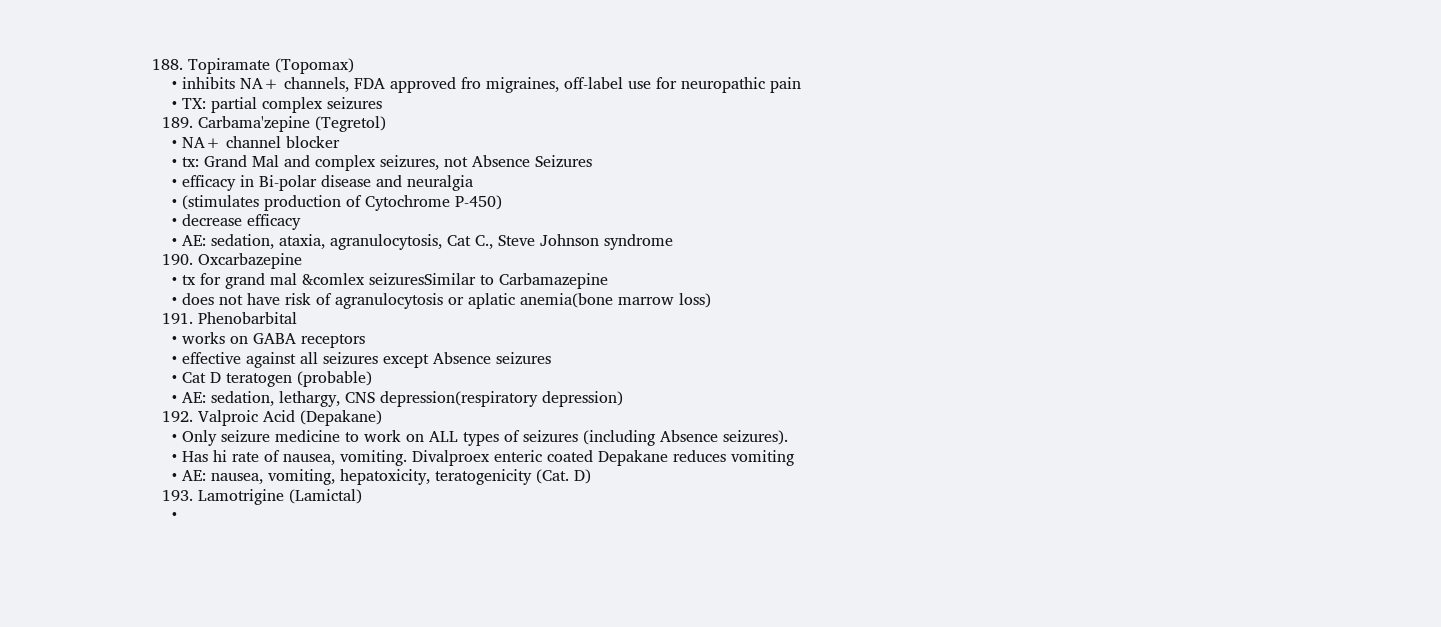188. Topiramate (Topomax)
    • inhibits NA+ channels, FDA approved fro migraines, off-label use for neuropathic pain
    • TX: partial complex seizures
  189. Carbama'zepine (Tegretol)
    • NA+ channel blocker
    • tx: Grand Mal and complex seizures, not Absence Seizures
    • efficacy in Bi-polar disease and neuralgia
    • (stimulates production of Cytochrome P-450)
    • decrease efficacy
    • AE: sedation, ataxia, agranulocytosis, Cat C., Steve Johnson syndrome
  190. Oxcarbazepine
    • tx for grand mal &comlex seizuresSimilar to Carbamazepine
    • does not have risk of agranulocytosis or aplatic anemia(bone marrow loss)
  191. Phenobarbital
    • works on GABA receptors
    • effective against all seizures except Absence seizures
    • Cat D teratogen (probable)
    • AE: sedation, lethargy, CNS depression(respiratory depression)
  192. Valproic Acid (Depakane)
    • Only seizure medicine to work on ALL types of seizures (including Absence seizures).
    • Has hi rate of nausea, vomiting. Divalproex enteric coated Depakane reduces vomiting
    • AE: nausea, vomiting, hepatoxicity, teratogenicity (Cat. D)
  193. Lamotrigine (Lamictal)
    •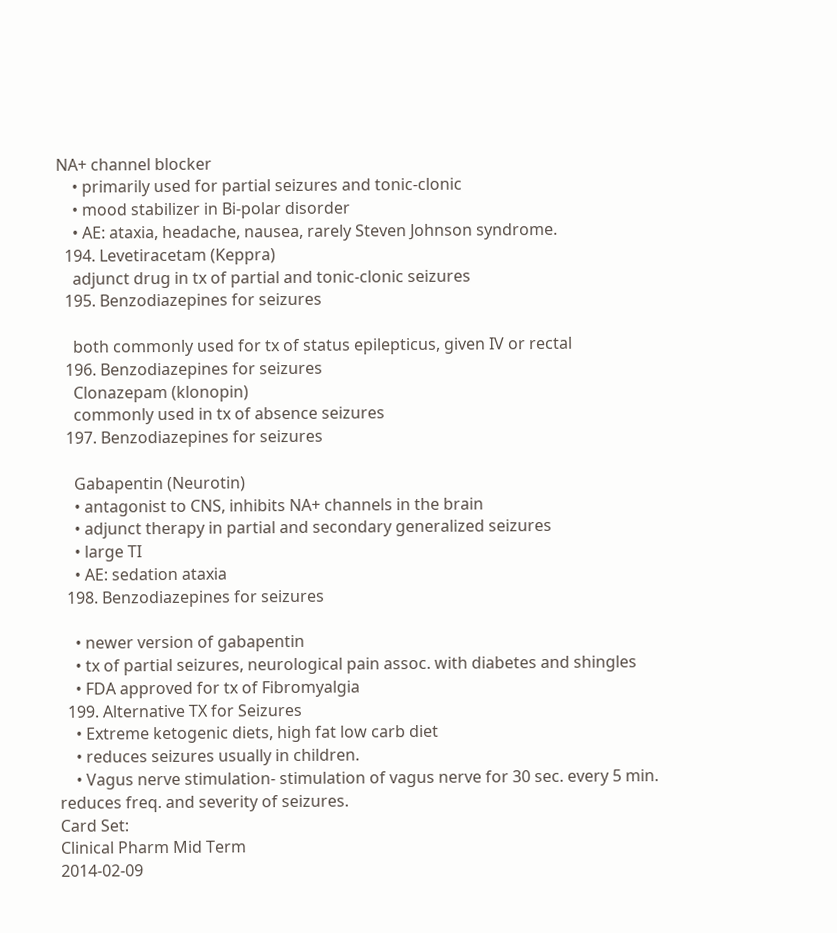NA+ channel blocker
    • primarily used for partial seizures and tonic-clonic
    • mood stabilizer in Bi-polar disorder
    • AE: ataxia, headache, nausea, rarely Steven Johnson syndrome.
  194. Levetiracetam (Keppra)
    adjunct drug in tx of partial and tonic-clonic seizures
  195. Benzodiazepines for seizures

    both commonly used for tx of status epilepticus, given IV or rectal
  196. Benzodiazepines for seizures
    Clonazepam (klonopin)
    commonly used in tx of absence seizures
  197. Benzodiazepines for seizures

    Gabapentin (Neurotin)
    • antagonist to CNS, inhibits NA+ channels in the brain
    • adjunct therapy in partial and secondary generalized seizures
    • large TI
    • AE: sedation ataxia
  198. Benzodiazepines for seizures

    • newer version of gabapentin
    • tx of partial seizures, neurological pain assoc. with diabetes and shingles
    • FDA approved for tx of Fibromyalgia
  199. Alternative TX for Seizures
    • Extreme ketogenic diets, high fat low carb diet
    • reduces seizures usually in children.
    • Vagus nerve stimulation- stimulation of vagus nerve for 30 sec. every 5 min. reduces freq. and severity of seizures.
Card Set:
Clinical Pharm Mid Term
2014-02-09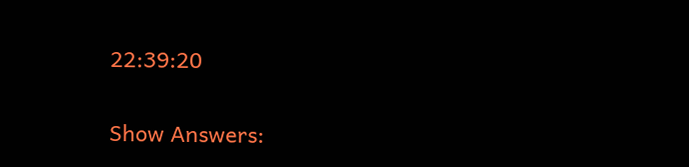22:39:20

Show Answers: